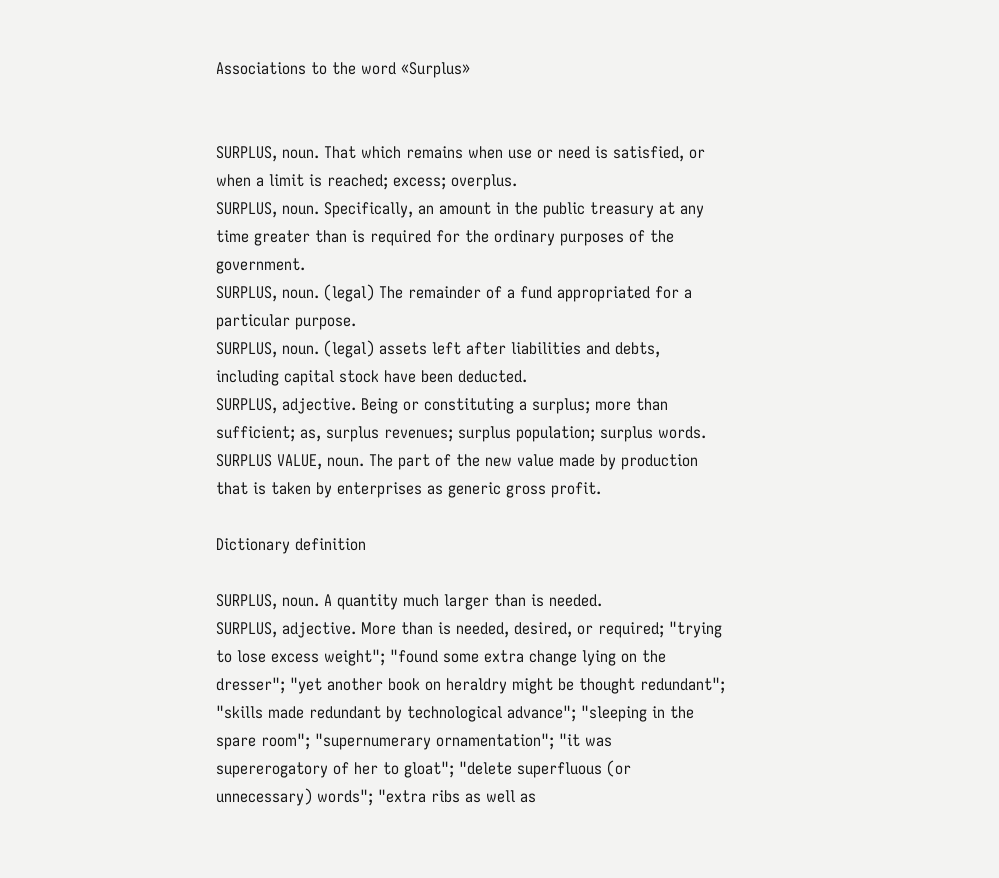Associations to the word «Surplus»


SURPLUS, noun. That which remains when use or need is satisfied, or when a limit is reached; excess; overplus.
SURPLUS, noun. Specifically, an amount in the public treasury at any time greater than is required for the ordinary purposes of the government.
SURPLUS, noun. (legal) The remainder of a fund appropriated for a particular purpose.
SURPLUS, noun. (legal) assets left after liabilities and debts, including capital stock have been deducted.
SURPLUS, adjective. Being or constituting a surplus; more than sufficient; as, surplus revenues; surplus population; surplus words.
SURPLUS VALUE, noun. The part of the new value made by production that is taken by enterprises as generic gross profit.

Dictionary definition

SURPLUS, noun. A quantity much larger than is needed.
SURPLUS, adjective. More than is needed, desired, or required; "trying to lose excess weight"; "found some extra change lying on the dresser"; "yet another book on heraldry might be thought redundant"; "skills made redundant by technological advance"; "sleeping in the spare room"; "supernumerary ornamentation"; "it was supererogatory of her to gloat"; "delete superfluous (or unnecessary) words"; "extra ribs as well as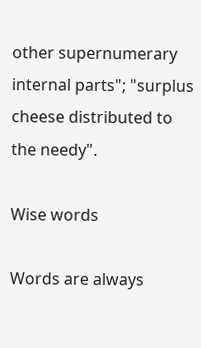other supernumerary internal parts"; "surplus cheese distributed to the needy".

Wise words

Words are always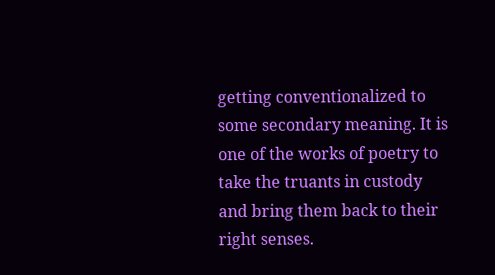getting conventionalized to some secondary meaning. It is one of the works of poetry to take the truants in custody and bring them back to their right senses.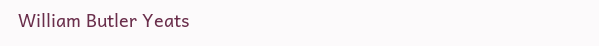William Butler Yeats